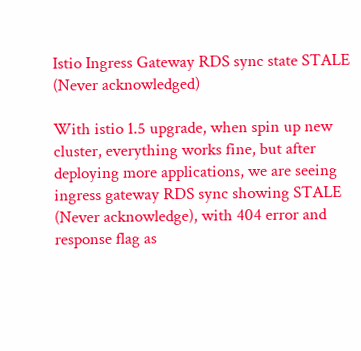Istio Ingress Gateway RDS sync state STALE (Never acknowledged)

With istio 1.5 upgrade, when spin up new cluster, everything works fine, but after deploying more applications, we are seeing ingress gateway RDS sync showing STALE (Never acknowledge), with 404 error and response flag as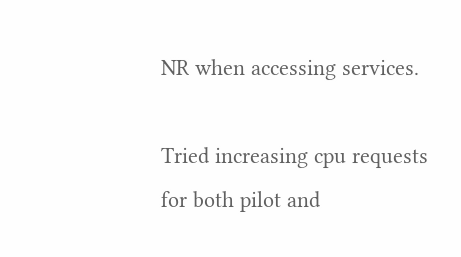NR when accessing services.

Tried increasing cpu requests for both pilot and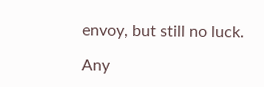envoy, but still no luck.

Any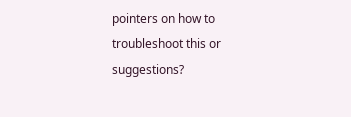pointers on how to troubleshoot this or suggestions?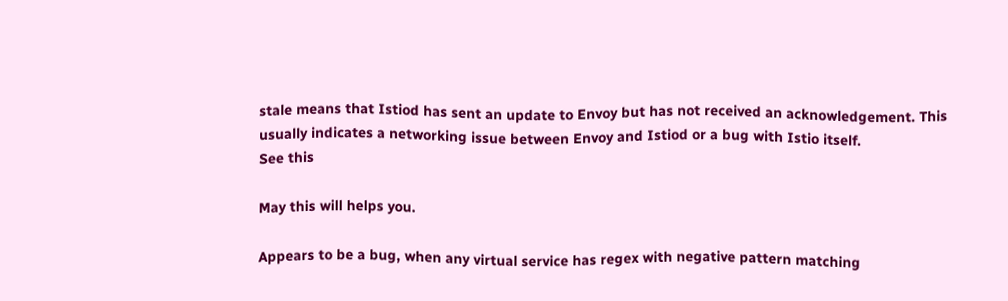stale means that Istiod has sent an update to Envoy but has not received an acknowledgement. This usually indicates a networking issue between Envoy and Istiod or a bug with Istio itself.
See this

May this will helps you.

Appears to be a bug, when any virtual service has regex with negative pattern matching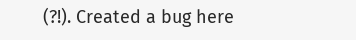(?!). Created a bug here